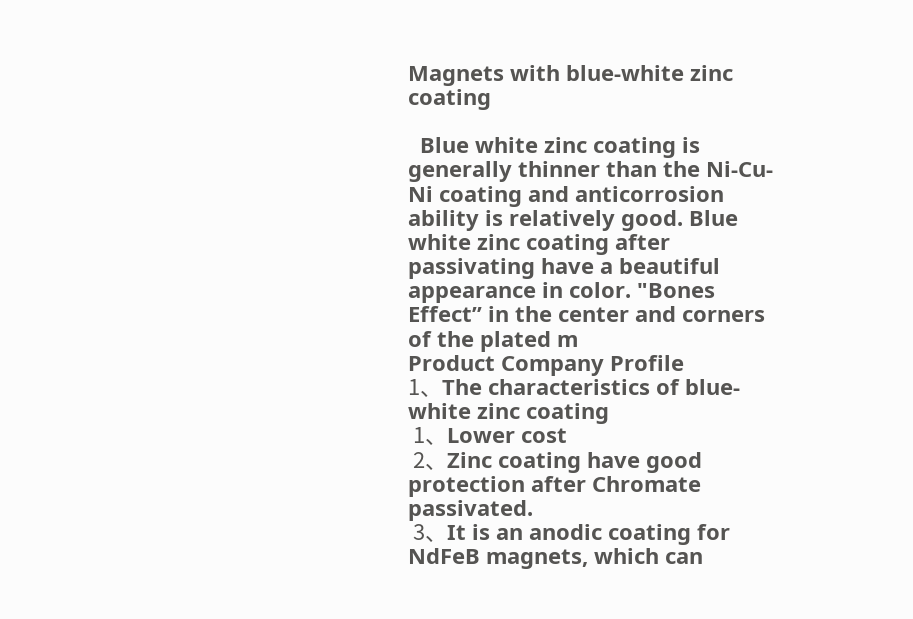Magnets with blue-white zinc coating

  Blue white zinc coating is generally thinner than the Ni-Cu-Ni coating and anticorrosion ability is relatively good. Blue white zinc coating after passivating have a beautiful appearance in color. "Bones Effect” in the center and corners of the plated m
Product Company Profile
1、The characteristics of blue-white zinc coating
 1、Lower cost
 2、Zinc coating have good protection after Chromate passivated.
 3、It is an anodic coating for NdFeB magnets, which can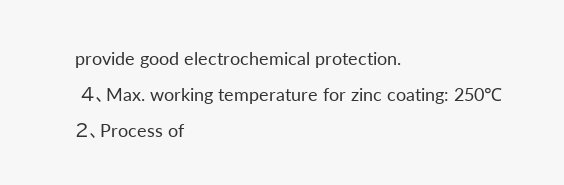provide good electrochemical protection.
 4、Max. working temperature for zinc coating: 250℃
2、Process of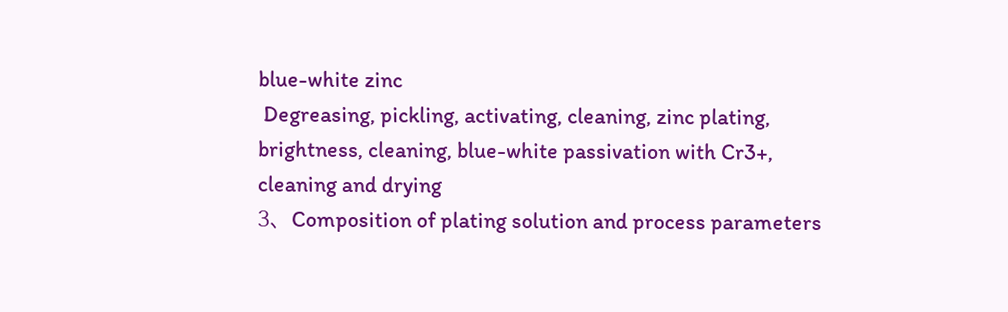blue-white zinc
 Degreasing, pickling, activating, cleaning, zinc plating, brightness, cleaning, blue-white passivation with Cr3+, cleaning and drying
3、Composition of plating solution and process parameters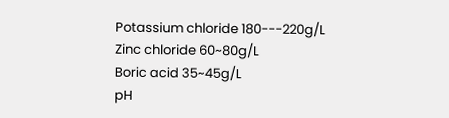Potassium chloride 180---220g/L
Zinc chloride 60~80g/L
Boric acid 35~45g/L
pH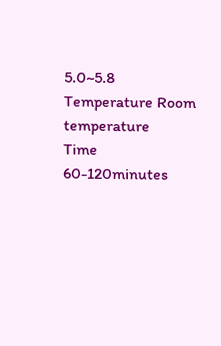5.0~5.8
Temperature Room temperature
Time 60-120minutes